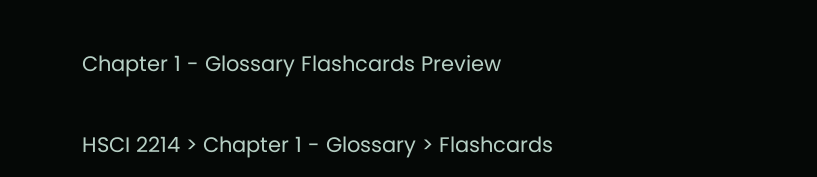Chapter 1 - Glossary Flashcards Preview

HSCI 2214 > Chapter 1 - Glossary > Flashcards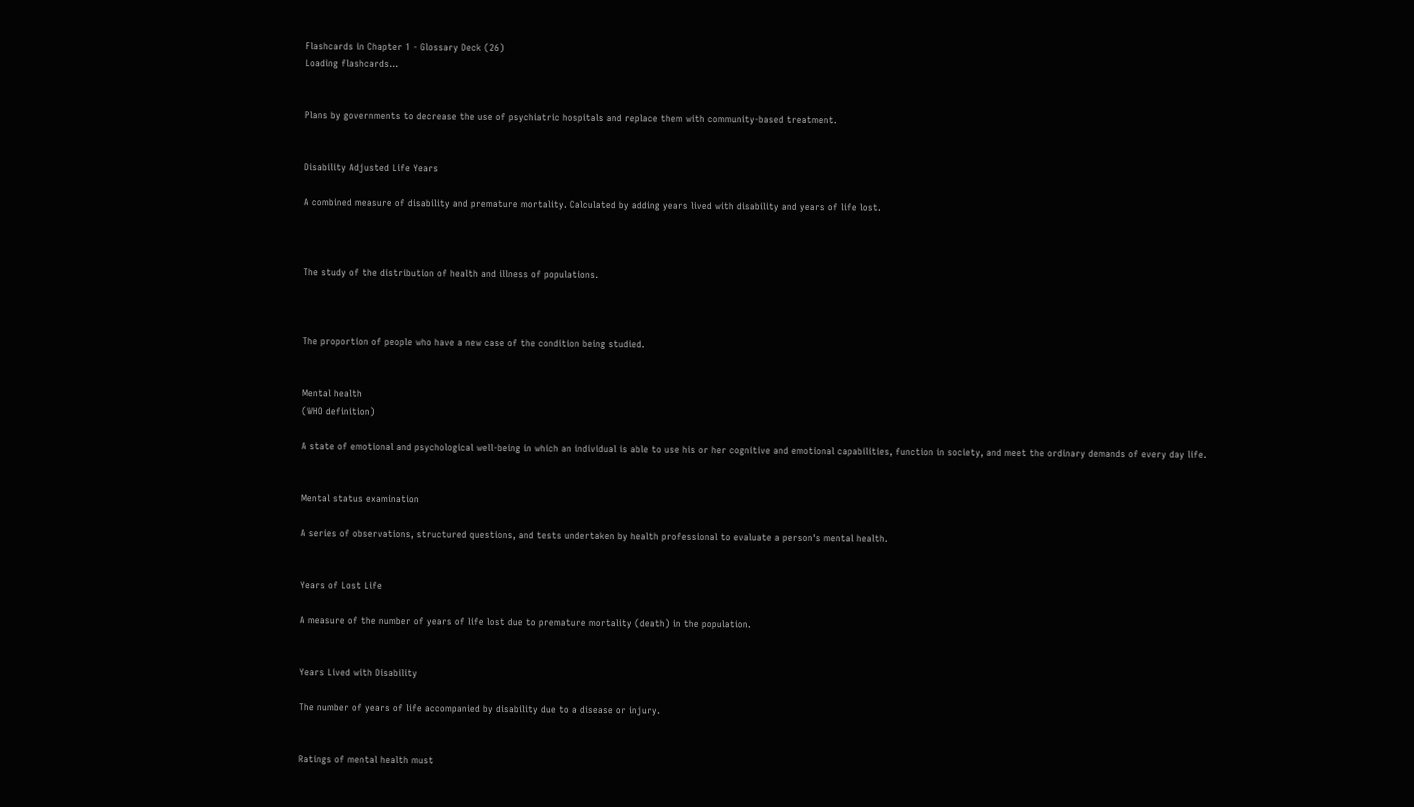Flashcards in Chapter 1 - Glossary Deck (26)
Loading flashcards...


Plans by governments to decrease the use of psychiatric hospitals and replace them with community-based treatment.


Disability Adjusted Life Years

A combined measure of disability and premature mortality. Calculated by adding years lived with disability and years of life lost.



The study of the distribution of health and illness of populations.



The proportion of people who have a new case of the condition being studied.


Mental health
(WHO definition)

A state of emotional and psychological well-being in which an individual is able to use his or her cognitive and emotional capabilities, function in society, and meet the ordinary demands of every day life.


Mental status examination

A series of observations, structured questions, and tests undertaken by health professional to evaluate a person's mental health.


Years of Lost Life

A measure of the number of years of life lost due to premature mortality (death) in the population.


Years Lived with Disability

The number of years of life accompanied by disability due to a disease or injury.


Ratings of mental health must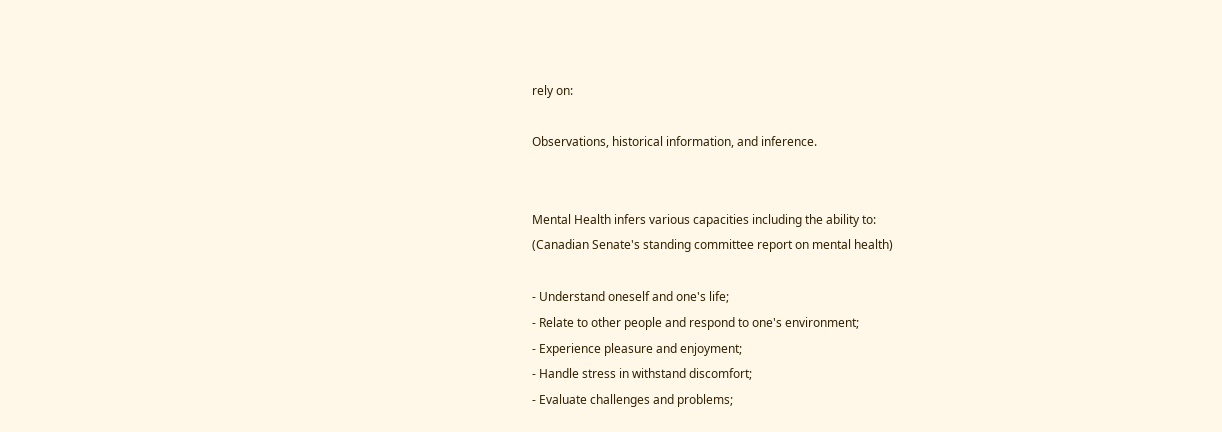rely on:

Observations, historical information, and inference.


Mental Health infers various capacities including the ability to:
(Canadian Senate's standing committee report on mental health)

- Understand oneself and one's life;
- Relate to other people and respond to one's environment;
- Experience pleasure and enjoyment;
- Handle stress in withstand discomfort;
- Evaluate challenges and problems;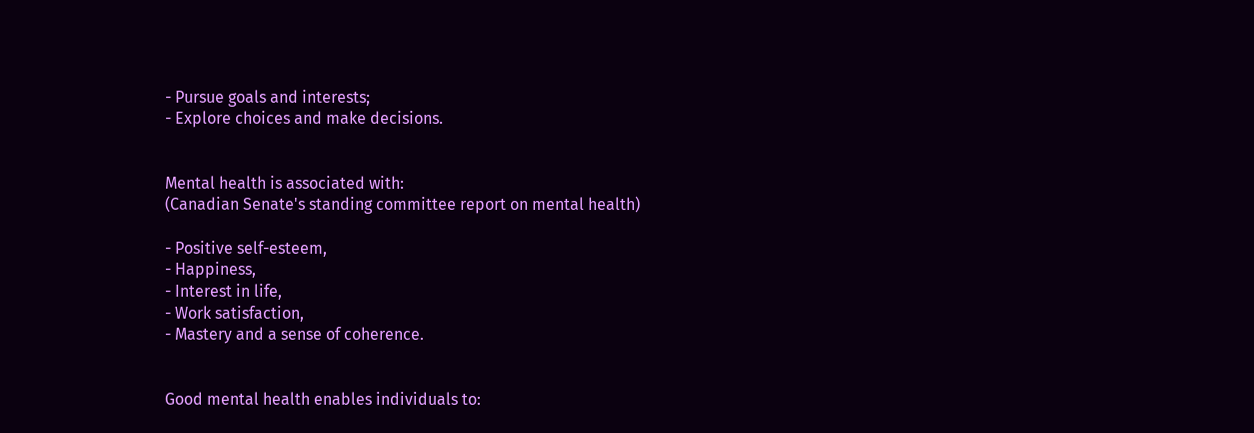- Pursue goals and interests;
- Explore choices and make decisions.


Mental health is associated with:
(Canadian Senate's standing committee report on mental health)

- Positive self-esteem,
- Happiness,
- Interest in life,
- Work satisfaction,
- Mastery and a sense of coherence.


Good mental health enables individuals to: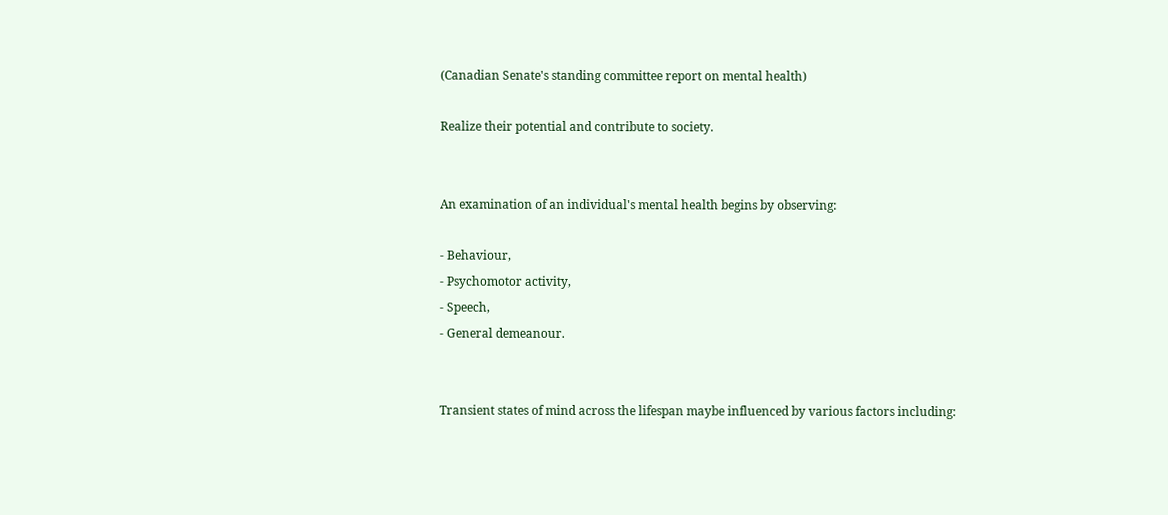(Canadian Senate's standing committee report on mental health)

Realize their potential and contribute to society.


An examination of an individual's mental health begins by observing:

- Behaviour,
- Psychomotor activity,
- Speech,
- General demeanour.


Transient states of mind across the lifespan maybe influenced by various factors including: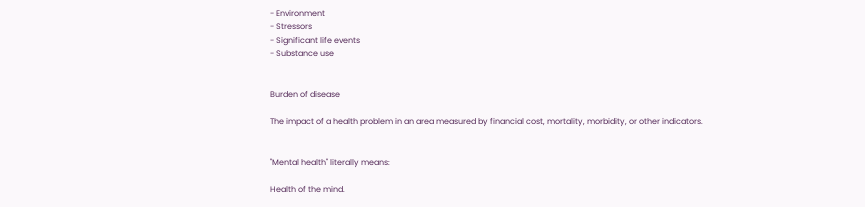- Environment
- Stressors
- Significant life events
- Substance use


Burden of disease

The impact of a health problem in an area measured by financial cost, mortality, morbidity, or other indicators.


"Mental health" literally means:

Health of the mind.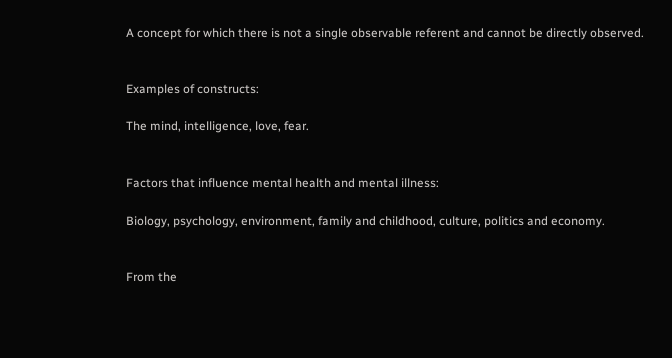A concept for which there is not a single observable referent and cannot be directly observed.


Examples of constructs:

The mind, intelligence, love, fear.


Factors that influence mental health and mental illness:

Biology, psychology, environment, family and childhood, culture, politics and economy.


From the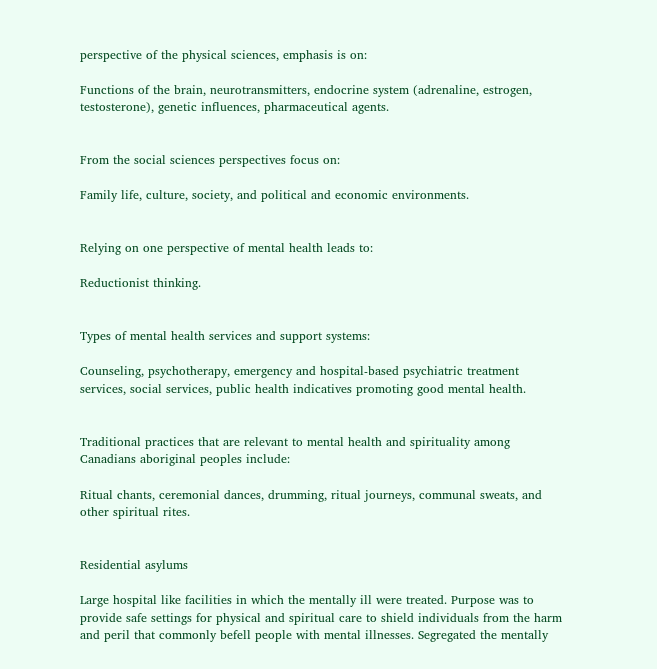perspective of the physical sciences, emphasis is on:

Functions of the brain, neurotransmitters, endocrine system (adrenaline, estrogen, testosterone), genetic influences, pharmaceutical agents.


From the social sciences perspectives focus on:

Family life, culture, society, and political and economic environments.


Relying on one perspective of mental health leads to:

Reductionist thinking.


Types of mental health services and support systems:

Counseling, psychotherapy, emergency and hospital-based psychiatric treatment services, social services, public health indicatives promoting good mental health.


Traditional practices that are relevant to mental health and spirituality among Canadians aboriginal peoples include:

Ritual chants, ceremonial dances, drumming, ritual journeys, communal sweats, and other spiritual rites.


Residential asylums

Large hospital like facilities in which the mentally ill were treated. Purpose was to provide safe settings for physical and spiritual care to shield individuals from the harm and peril that commonly befell people with mental illnesses. Segregated the mentally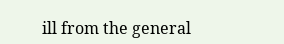ill from the general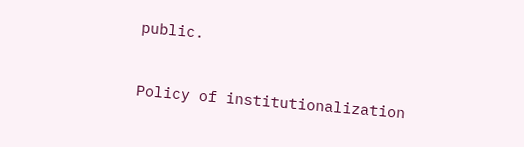public.


Policy of institutionalization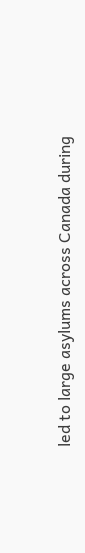led to large asylums across Canada during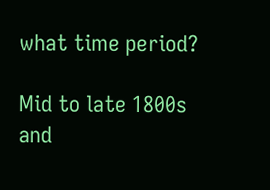what time period?

Mid to late 1800s and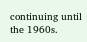continuing until the 1960s.